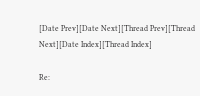[Date Prev][Date Next][Thread Prev][Thread Next][Date Index][Thread Index]

Re: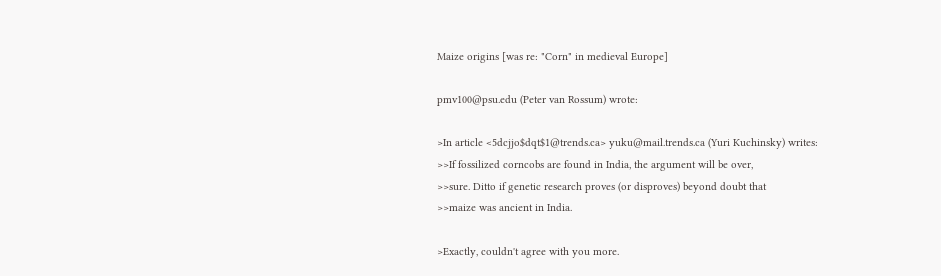Maize origins [was re: "Corn" in medieval Europe]

pmv100@psu.edu (Peter van Rossum) wrote:

>In article <5dcjjo$dqt$1@trends.ca> yuku@mail.trends.ca (Yuri Kuchinsky) writes:
>>If fossilized corncobs are found in India, the argument will be over,
>>sure. Ditto if genetic research proves (or disproves) beyond doubt that
>>maize was ancient in India.

>Exactly, couldn't agree with you more.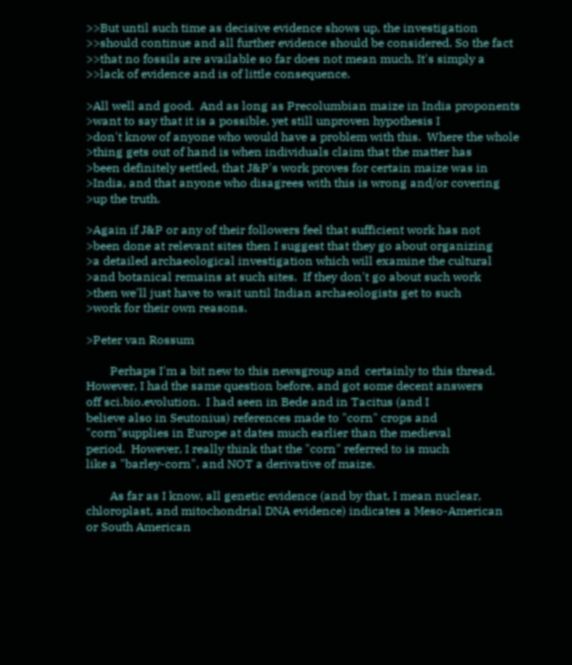>>But until such time as decisive evidence shows up, the investigation
>>should continue and all further evidence should be considered. So the fact
>>that no fossils are available so far does not mean much. It's simply a
>>lack of evidence and is of little consequence.

>All well and good.  And as long as Precolumbian maize in India proponents
>want to say that it is a possible, yet still unproven hypothesis I
>don't know of anyone who would have a problem with this.  Where the whole
>thing gets out of hand is when individuals claim that the matter has
>been definitely settled, that J&P's work proves for certain maize was in
>India, and that anyone who disagrees with this is wrong and/or covering
>up the truth.

>Again if J&P or any of their followers feel that sufficient work has not
>been done at relevant sites then I suggest that they go about organizing
>a detailed archaeological investigation which will examine the cultural
>and botanical remains at such sites.  If they don't go about such work
>then we'll just have to wait until Indian archaeologists get to such
>work for their own reasons.

>Peter van Rossum

        Perhaps I'm a bit new to this newsgroup and  certainly to this thread.
However, I had the same question before, and got some decent answers
off sci.bio.evolution.  I had seen in Bede and in Tacitus (and I
believe also in Seutonius) references made to "corn" crops and
"corn"supplies in Europe at dates much earlier than the medieval
period.  However, I really think that the "corn" referred to is much
like a "barley-corn", and NOT a derivative of maize.

        As far as I know, all genetic evidence (and by that, I mean nuclear,
chloroplast, and mitochondrial DNA evidence) indicates a Meso-American
or South American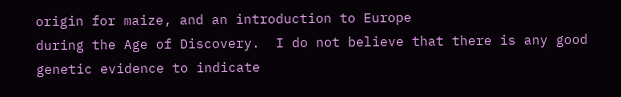origin for maize, and an introduction to Europe
during the Age of Discovery.  I do not believe that there is any good
genetic evidence to indicate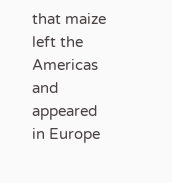that maize left the Americas and appeared
in Europe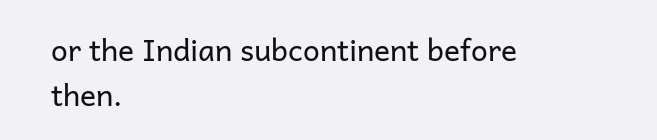or the Indian subcontinent before then.